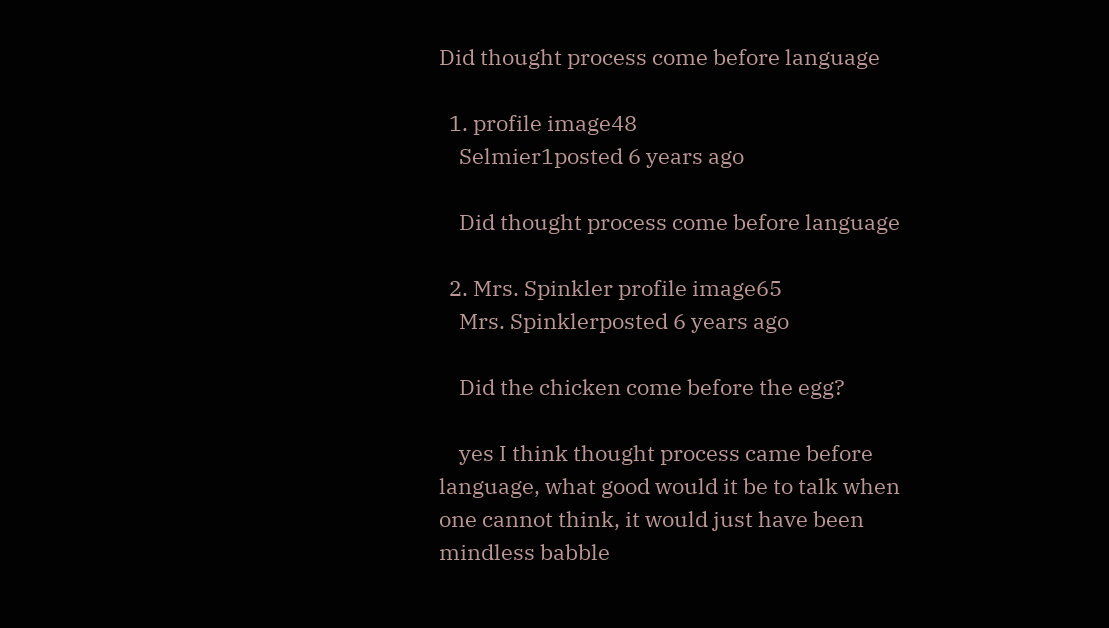Did thought process come before language

  1. profile image48
    Selmier1posted 6 years ago

    Did thought process come before language

  2. Mrs. Spinkler profile image65
    Mrs. Spinklerposted 6 years ago

    Did the chicken come before the egg?

    yes I think thought process came before language, what good would it be to talk when one cannot think, it would just have been mindless babble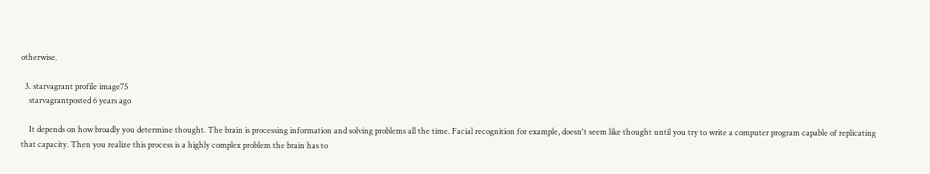otherwise.

  3. starvagrant profile image75
    starvagrantposted 6 years ago

    It depends on how broadly you determine thought. The brain is processing information and solving problems all the time. Facial recognition for example, doesn't seem like thought until you try to write a computer program capable of replicating that capacity. Then you realize this process is a highly complex problem the brain has to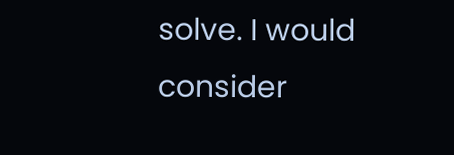solve. I would consider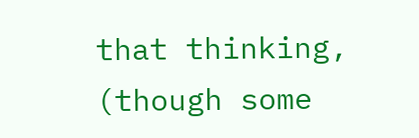that thinking, (though some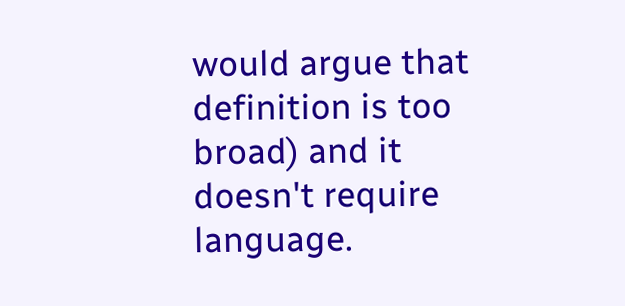would argue that definition is too broad) and it doesn't require language.